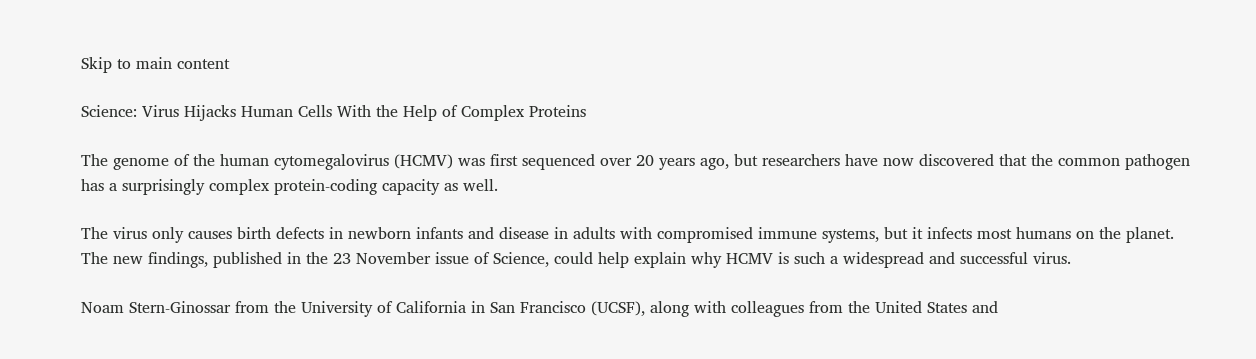Skip to main content

Science: Virus Hijacks Human Cells With the Help of Complex Proteins

The genome of the human cytomegalovirus (HCMV) was first sequenced over 20 years ago, but researchers have now discovered that the common pathogen has a surprisingly complex protein-coding capacity as well.

The virus only causes birth defects in newborn infants and disease in adults with compromised immune systems, but it infects most humans on the planet. The new findings, published in the 23 November issue of Science, could help explain why HCMV is such a widespread and successful virus.

Noam Stern-Ginossar from the University of California in San Francisco (UCSF), along with colleagues from the United States and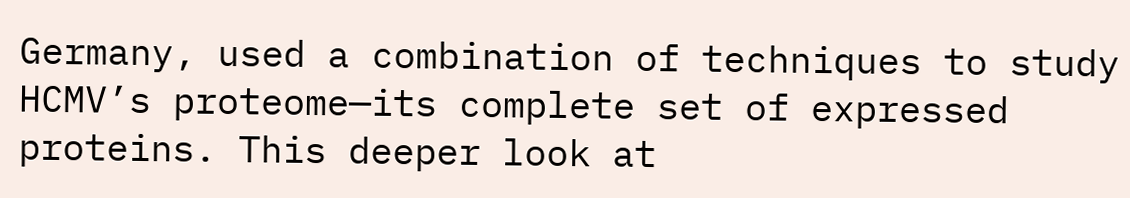Germany, used a combination of techniques to study HCMV’s proteome—its complete set of expressed proteins. This deeper look at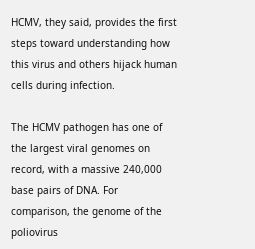HCMV, they said, provides the first steps toward understanding how this virus and others hijack human cells during infection.

The HCMV pathogen has one of the largest viral genomes on record, with a massive 240,000 base pairs of DNA. For comparison, the genome of the poliovirus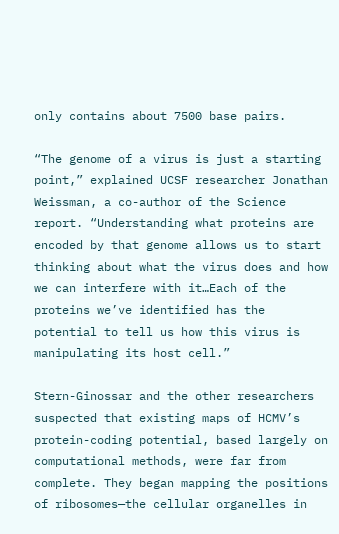only contains about 7500 base pairs.

“The genome of a virus is just a starting point,” explained UCSF researcher Jonathan Weissman, a co-author of the Science report. “Understanding what proteins are encoded by that genome allows us to start thinking about what the virus does and how we can interfere with it…Each of the proteins we’ve identified has the potential to tell us how this virus is manipulating its host cell.”

Stern-Ginossar and the other researchers suspected that existing maps of HCMV’s protein-coding potential, based largely on computational methods, were far from complete. They began mapping the positions of ribosomes—the cellular organelles in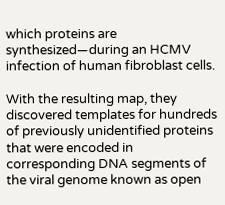which proteins are synthesized—during an HCMV infection of human fibroblast cells.

With the resulting map, they discovered templates for hundreds of previously unidentified proteins that were encoded in corresponding DNA segments of the viral genome known as open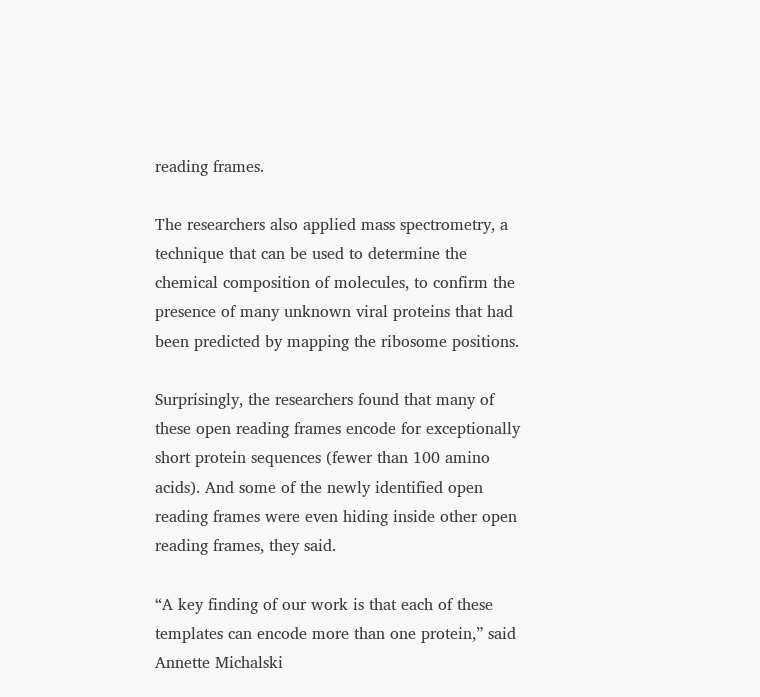reading frames.

The researchers also applied mass spectrometry, a technique that can be used to determine the chemical composition of molecules, to confirm the presence of many unknown viral proteins that had been predicted by mapping the ribosome positions.

Surprisingly, the researchers found that many of these open reading frames encode for exceptionally short protein sequences (fewer than 100 amino acids). And some of the newly identified open reading frames were even hiding inside other open reading frames, they said.

“A key finding of our work is that each of these templates can encode more than one protein,” said Annette Michalski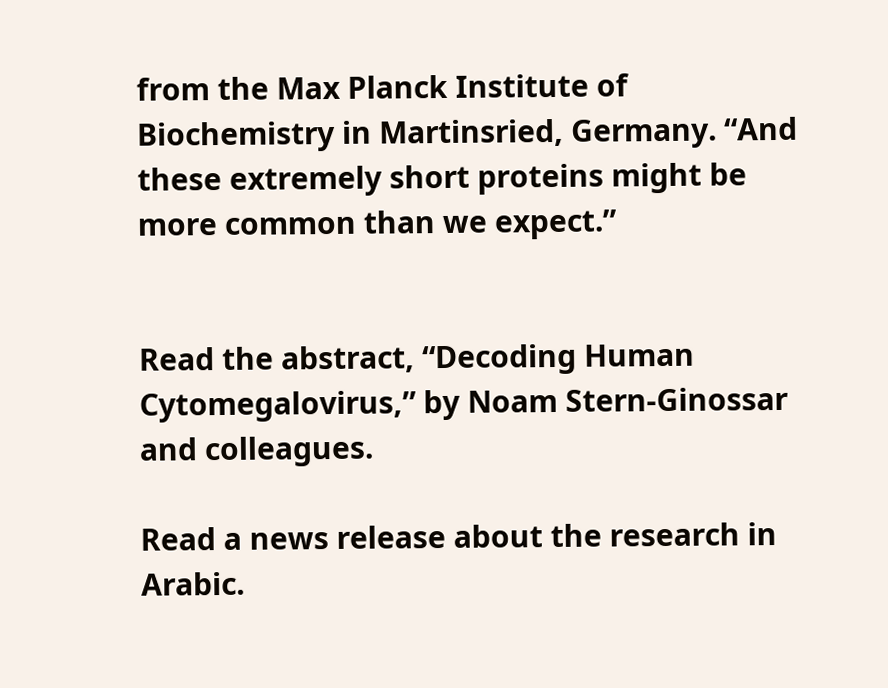from the Max Planck Institute of Biochemistry in Martinsried, Germany. “And these extremely short proteins might be more common than we expect.”


Read the abstract, “Decoding Human Cytomegalovirus,” by Noam Stern-Ginossar and colleagues.

Read a news release about the research in Arabic.